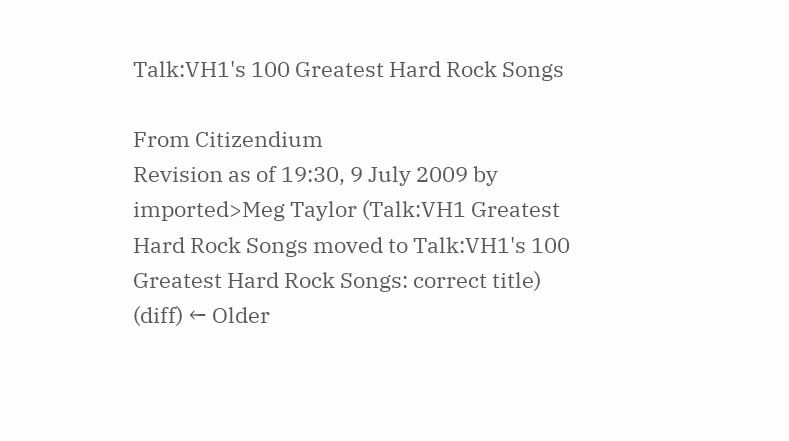Talk:VH1's 100 Greatest Hard Rock Songs

From Citizendium
Revision as of 19:30, 9 July 2009 by imported>Meg Taylor (Talk:VH1 Greatest Hard Rock Songs moved to Talk:VH1's 100 Greatest Hard Rock Songs: correct title)
(diff) ← Older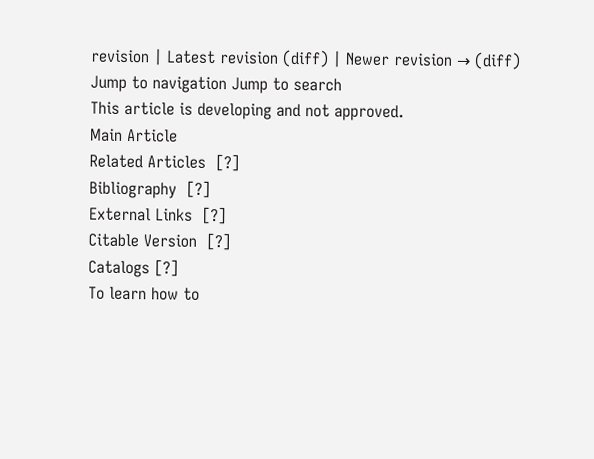revision | Latest revision (diff) | Newer revision → (diff)
Jump to navigation Jump to search
This article is developing and not approved.
Main Article
Related Articles  [?]
Bibliography  [?]
External Links  [?]
Citable Version  [?]
Catalogs [?]
To learn how to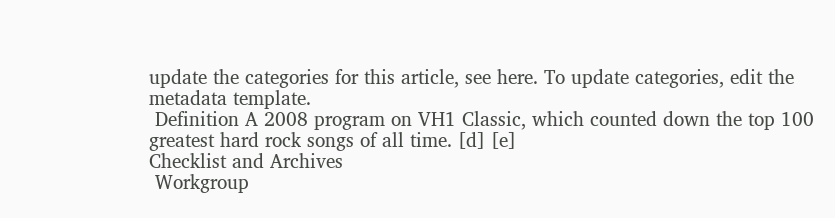update the categories for this article, see here. To update categories, edit the metadata template.
 Definition A 2008 program on VH1 Classic, which counted down the top 100 greatest hard rock songs of all time. [d] [e]
Checklist and Archives
 Workgroup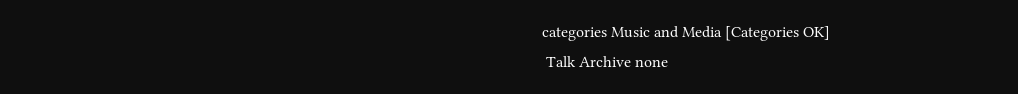categories Music and Media [Categories OK]
 Talk Archive none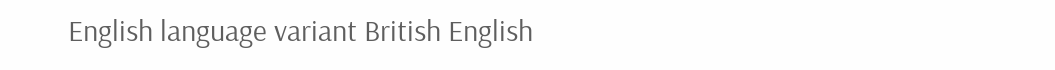English language variant British English